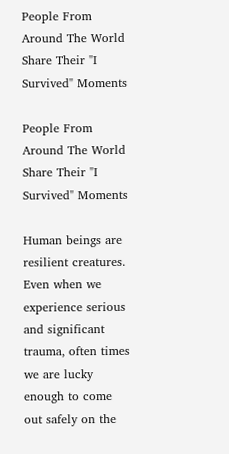People From Around The World Share Their "I Survived" Moments

People From Around The World Share Their "I Survived" Moments

Human beings are resilient creatures. Even when we experience serious and significant trauma, often times we are lucky enough to come out safely on the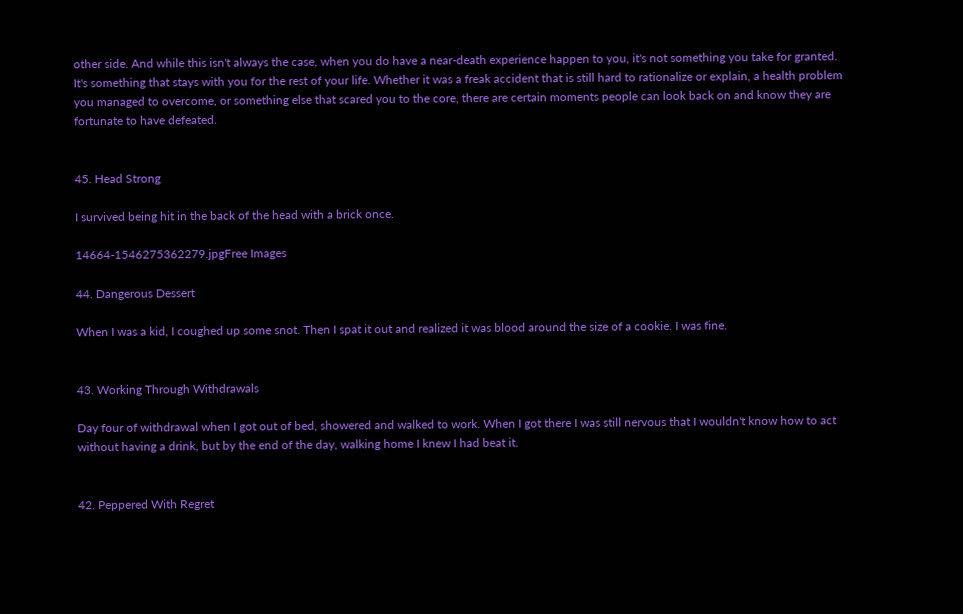other side. And while this isn't always the case, when you do have a near-death experience happen to you, it's not something you take for granted. It's something that stays with you for the rest of your life. Whether it was a freak accident that is still hard to rationalize or explain, a health problem you managed to overcome, or something else that scared you to the core, there are certain moments people can look back on and know they are fortunate to have defeated.


45. Head Strong

I survived being hit in the back of the head with a brick once.

14664-1546275362279.jpgFree Images

44. Dangerous Dessert

When I was a kid, I coughed up some snot. Then I spat it out and realized it was blood around the size of a cookie. I was fine.


43. Working Through Withdrawals

Day four of withdrawal when I got out of bed, showered and walked to work. When I got there I was still nervous that I wouldn't know how to act without having a drink, but by the end of the day, walking home I knew I had beat it.


42. Peppered With Regret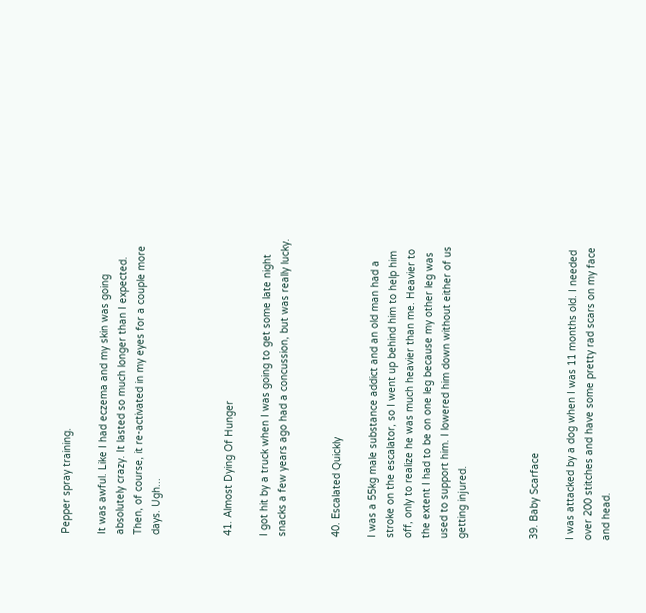Pepper spray training.

It was awful. Like I had eczema and my skin was going absolutely crazy. It lasted so much longer than I expected. Then, of course, it re-activated in my eyes for a couple more days. Ugh...



41. Almost Dying Of Hunger

I got hit by a truck when I was going to get some late night snacks a few years ago had a concussion, but was really lucky.


40. Escalated Quickly

I was a 55kg male substance addict and an old man had a stroke on the escalator, so I went up behind him to help him off, only to realize he was much heavier than me. Heavier to the extent I had to be on one leg because my other leg was used to support him. I lowered him down without either of us getting injured.



39. Baby Scarface

I was attacked by a dog when I was 11 months old. I needed over 200 stitches and have some pretty rad scars on my face and head.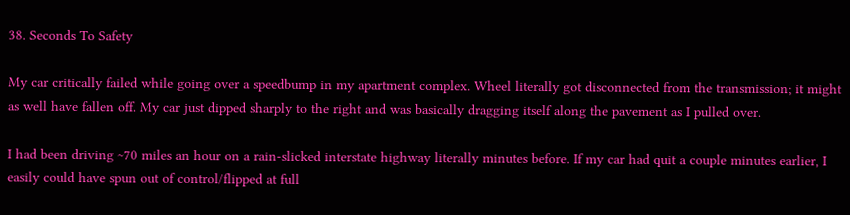38. Seconds To Safety

My car critically failed while going over a speedbump in my apartment complex. Wheel literally got disconnected from the transmission; it might as well have fallen off. My car just dipped sharply to the right and was basically dragging itself along the pavement as I pulled over.

I had been driving ~70 miles an hour on a rain-slicked interstate highway literally minutes before. If my car had quit a couple minutes earlier, I easily could have spun out of control/flipped at full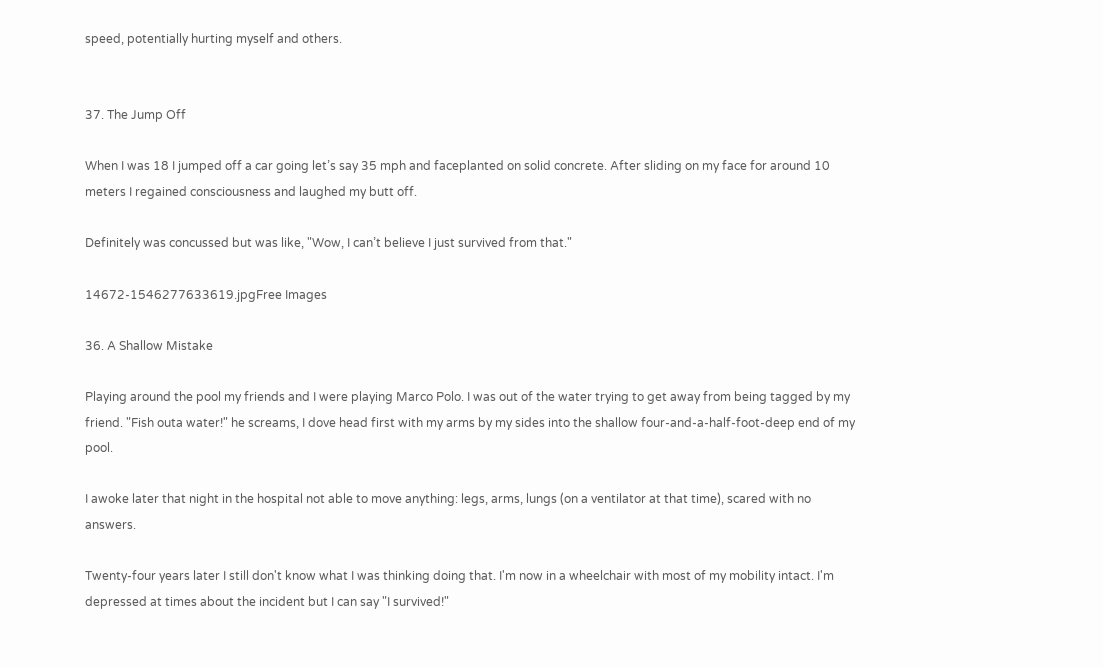speed, potentially hurting myself and others.


37. The Jump Off

When I was 18 I jumped off a car going let’s say 35 mph and faceplanted on solid concrete. After sliding on my face for around 10 meters I regained consciousness and laughed my butt off.

Definitely was concussed but was like, "Wow, I can’t believe I just survived from that."

14672-1546277633619.jpgFree Images

36. A Shallow Mistake

Playing around the pool my friends and I were playing Marco Polo. I was out of the water trying to get away from being tagged by my friend. "Fish outa water!" he screams, I dove head first with my arms by my sides into the shallow four-and-a-half-foot-deep end of my pool.

I awoke later that night in the hospital not able to move anything: legs, arms, lungs (on a ventilator at that time), scared with no answers.

Twenty-four years later I still don't know what I was thinking doing that. I'm now in a wheelchair with most of my mobility intact. I'm depressed at times about the incident but I can say "I survived!"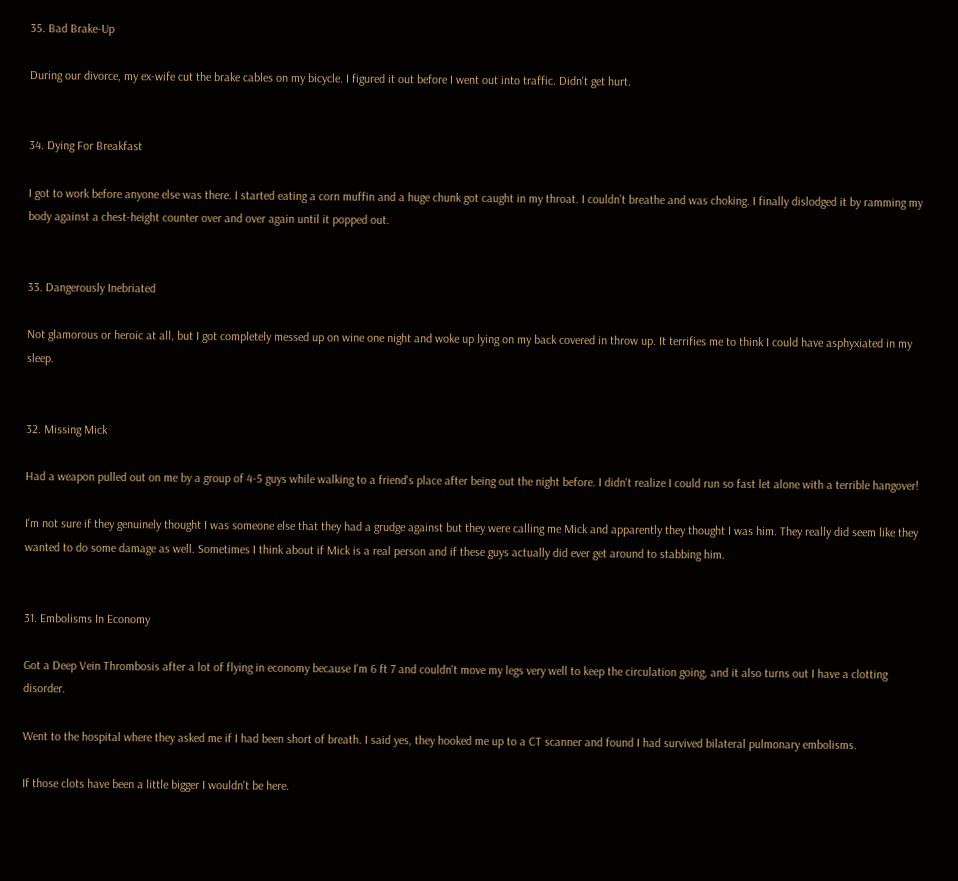35. Bad Brake-Up

During our divorce, my ex-wife cut the brake cables on my bicycle. I figured it out before I went out into traffic. Didn't get hurt.


34. Dying For Breakfast

I got to work before anyone else was there. I started eating a corn muffin and a huge chunk got caught in my throat. I couldn’t breathe and was choking. I finally dislodged it by ramming my body against a chest-height counter over and over again until it popped out.


33. Dangerously Inebriated

Not glamorous or heroic at all, but I got completely messed up on wine one night and woke up lying on my back covered in throw up. It terrifies me to think I could have asphyxiated in my sleep.


32. Missing Mick

Had a weapon pulled out on me by a group of 4-5 guys while walking to a friend's place after being out the night before. I didn't realize I could run so fast let alone with a terrible hangover!

I'm not sure if they genuinely thought I was someone else that they had a grudge against but they were calling me Mick and apparently they thought I was him. They really did seem like they wanted to do some damage as well. Sometimes I think about if Mick is a real person and if these guys actually did ever get around to stabbing him.


31. Embolisms In Economy

Got a Deep Vein Thrombosis after a lot of flying in economy because I'm 6 ft 7 and couldn't move my legs very well to keep the circulation going, and it also turns out I have a clotting disorder.

Went to the hospital where they asked me if I had been short of breath. I said yes, they hooked me up to a CT scanner and found I had survived bilateral pulmonary embolisms.

If those clots have been a little bigger I wouldn't be here.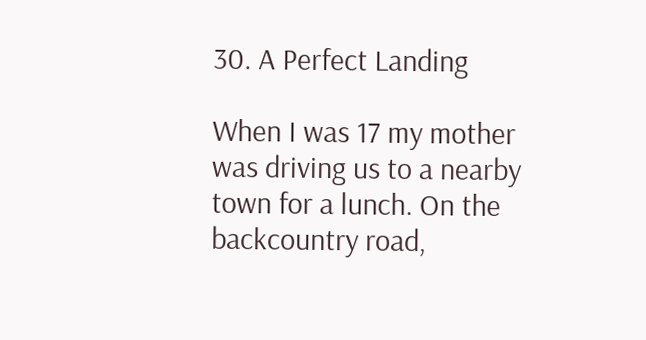30. A Perfect Landing

When I was 17 my mother was driving us to a nearby town for a lunch. On the backcountry road,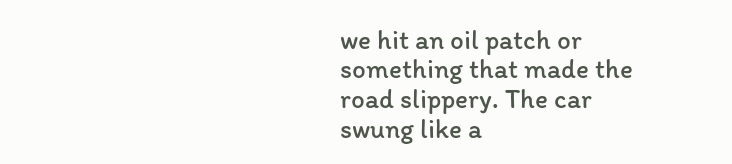we hit an oil patch or something that made the road slippery. The car swung like a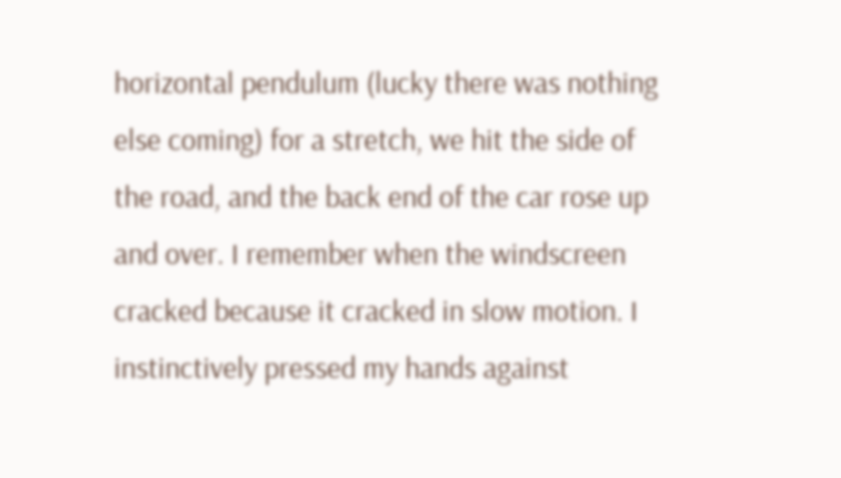horizontal pendulum (lucky there was nothing else coming) for a stretch, we hit the side of the road, and the back end of the car rose up and over. I remember when the windscreen cracked because it cracked in slow motion. I instinctively pressed my hands against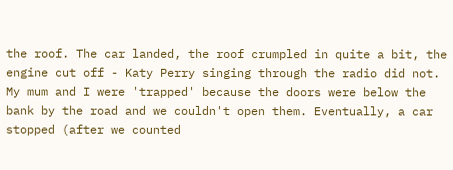the roof. The car landed, the roof crumpled in quite a bit, the engine cut off - Katy Perry singing through the radio did not. My mum and I were 'trapped' because the doors were below the bank by the road and we couldn't open them. Eventually, a car stopped (after we counted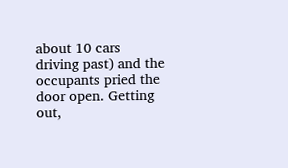about 10 cars driving past) and the occupants pried the door open. Getting out,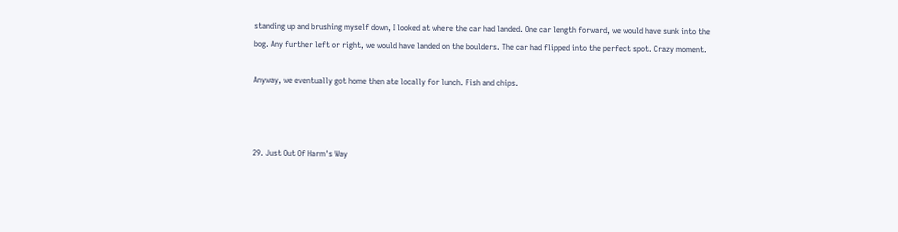standing up and brushing myself down, I looked at where the car had landed. One car length forward, we would have sunk into the bog. Any further left or right, we would have landed on the boulders. The car had flipped into the perfect spot. Crazy moment.

Anyway, we eventually got home then ate locally for lunch. Fish and chips.



29. Just Out Of Harm's Way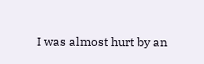I was almost hurt by an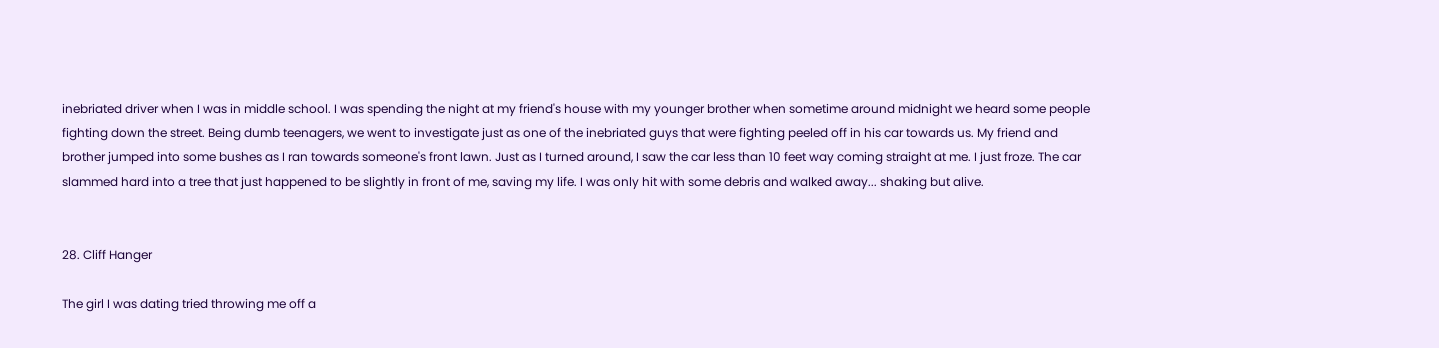inebriated driver when I was in middle school. I was spending the night at my friend's house with my younger brother when sometime around midnight we heard some people fighting down the street. Being dumb teenagers, we went to investigate just as one of the inebriated guys that were fighting peeled off in his car towards us. My friend and brother jumped into some bushes as I ran towards someone's front lawn. Just as I turned around, I saw the car less than 10 feet way coming straight at me. I just froze. The car slammed hard into a tree that just happened to be slightly in front of me, saving my life. I was only hit with some debris and walked away... shaking but alive.


28. Cliff Hanger

The girl I was dating tried throwing me off a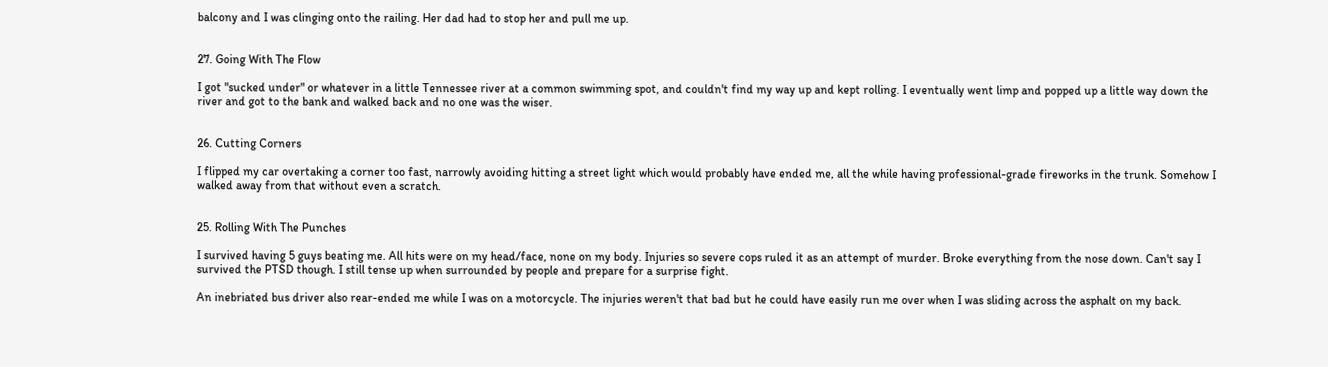balcony and I was clinging onto the railing. Her dad had to stop her and pull me up.


27. Going With The Flow

I got "sucked under" or whatever in a little Tennessee river at a common swimming spot, and couldn't find my way up and kept rolling. I eventually went limp and popped up a little way down the river and got to the bank and walked back and no one was the wiser.


26. Cutting Corners

I flipped my car overtaking a corner too fast, narrowly avoiding hitting a street light which would probably have ended me, all the while having professional-grade fireworks in the trunk. Somehow I walked away from that without even a scratch.


25. Rolling With The Punches

I survived having 5 guys beating me. All hits were on my head/face, none on my body. Injuries so severe cops ruled it as an attempt of murder. Broke everything from the nose down. Can't say I survived the PTSD though. I still tense up when surrounded by people and prepare for a surprise fight.

An inebriated bus driver also rear-ended me while I was on a motorcycle. The injuries weren't that bad but he could have easily run me over when I was sliding across the asphalt on my back.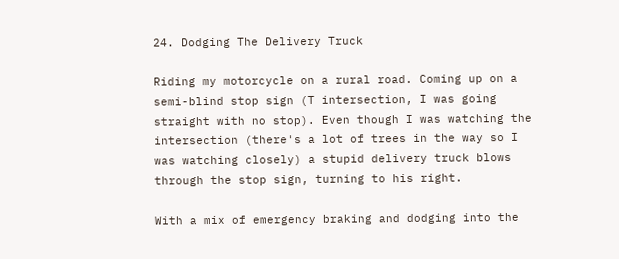24. Dodging The Delivery Truck

Riding my motorcycle on a rural road. Coming up on a semi-blind stop sign (T intersection, I was going straight with no stop). Even though I was watching the intersection (there's a lot of trees in the way so I was watching closely) a stupid delivery truck blows through the stop sign, turning to his right.

With a mix of emergency braking and dodging into the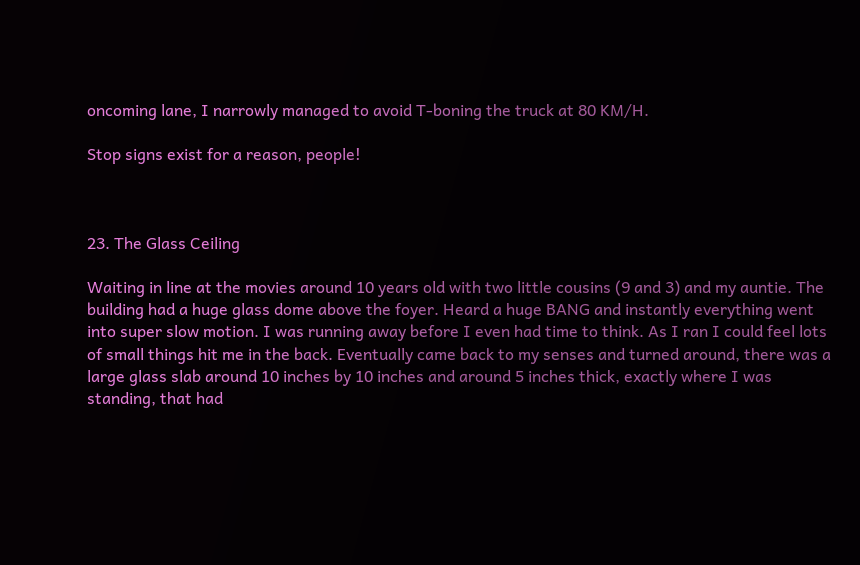oncoming lane, I narrowly managed to avoid T-boning the truck at 80 KM/H.

Stop signs exist for a reason, people!



23. The Glass Ceiling

Waiting in line at the movies around 10 years old with two little cousins (9 and 3) and my auntie. The building had a huge glass dome above the foyer. Heard a huge BANG and instantly everything went into super slow motion. I was running away before I even had time to think. As I ran I could feel lots of small things hit me in the back. Eventually came back to my senses and turned around, there was a large glass slab around 10 inches by 10 inches and around 5 inches thick, exactly where I was standing, that had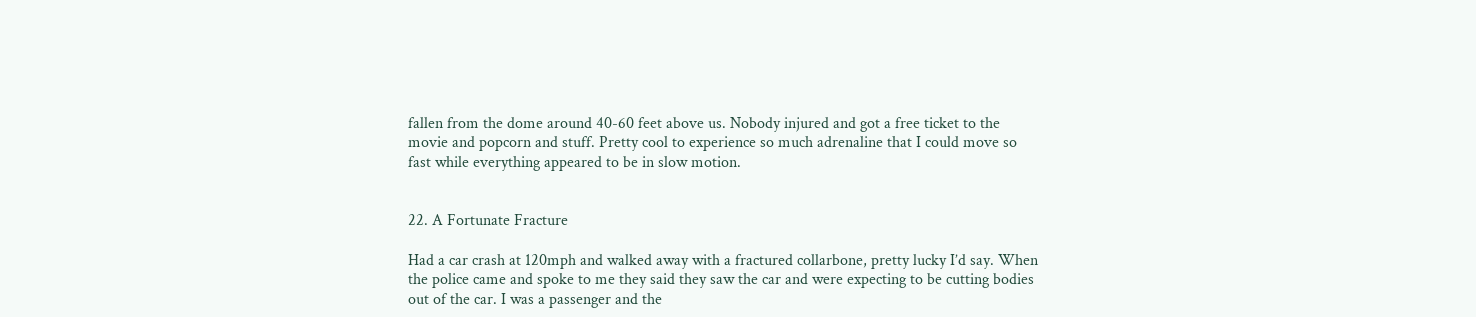fallen from the dome around 40-60 feet above us. Nobody injured and got a free ticket to the movie and popcorn and stuff. Pretty cool to experience so much adrenaline that I could move so fast while everything appeared to be in slow motion.


22. A Fortunate Fracture

Had a car crash at 120mph and walked away with a fractured collarbone, pretty lucky I’d say. When the police came and spoke to me they said they saw the car and were expecting to be cutting bodies out of the car. I was a passenger and the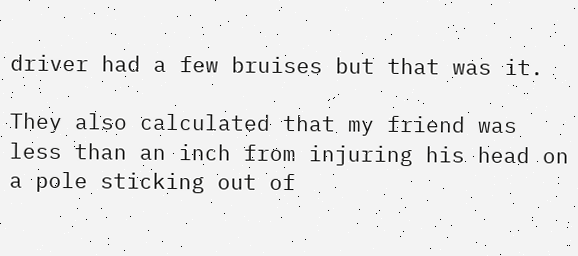driver had a few bruises but that was it.

They also calculated that my friend was less than an inch from injuring his head on a pole sticking out of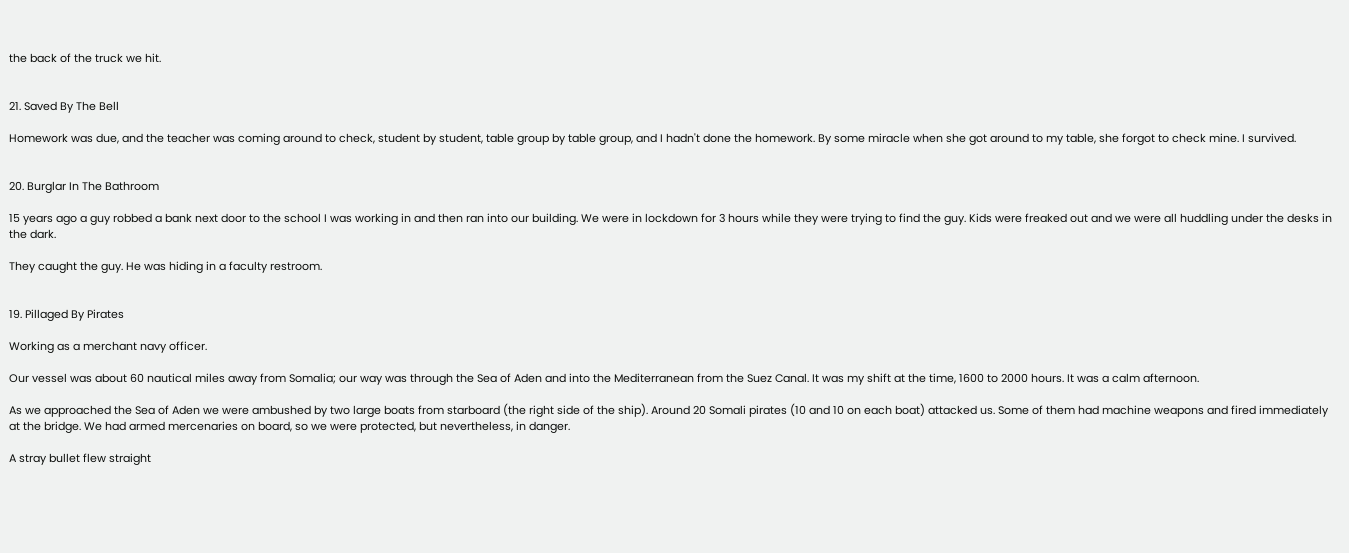the back of the truck we hit.


21. Saved By The Bell

Homework was due, and the teacher was coming around to check, student by student, table group by table group, and I hadn't done the homework. By some miracle when she got around to my table, she forgot to check mine. I survived.


20. Burglar In The Bathroom

15 years ago a guy robbed a bank next door to the school I was working in and then ran into our building. We were in lockdown for 3 hours while they were trying to find the guy. Kids were freaked out and we were all huddling under the desks in the dark.

They caught the guy. He was hiding in a faculty restroom.


19. Pillaged By Pirates

Working as a merchant navy officer.

Our vessel was about 60 nautical miles away from Somalia; our way was through the Sea of Aden and into the Mediterranean from the Suez Canal. It was my shift at the time, 1600 to 2000 hours. It was a calm afternoon.

As we approached the Sea of Aden we were ambushed by two large boats from starboard (the right side of the ship). Around 20 Somali pirates (10 and 10 on each boat) attacked us. Some of them had machine weapons and fired immediately at the bridge. We had armed mercenaries on board, so we were protected, but nevertheless, in danger.

A stray bullet flew straight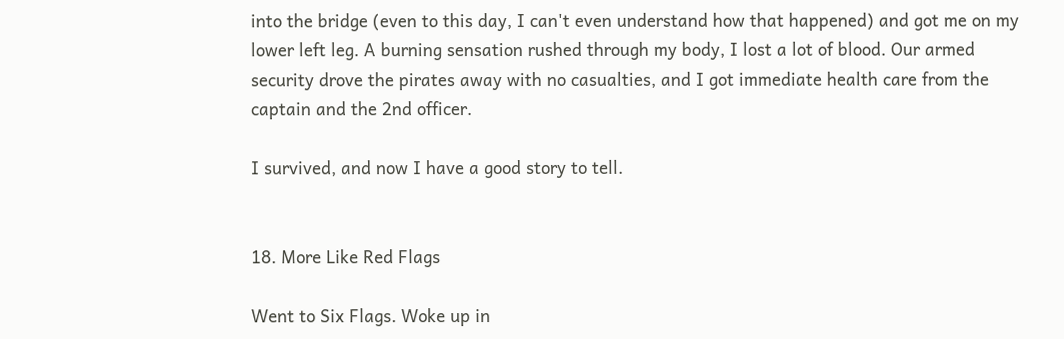into the bridge (even to this day, I can't even understand how that happened) and got me on my lower left leg. A burning sensation rushed through my body, I lost a lot of blood. Our armed security drove the pirates away with no casualties, and I got immediate health care from the captain and the 2nd officer.

I survived, and now I have a good story to tell.


18. More Like Red Flags

Went to Six Flags. Woke up in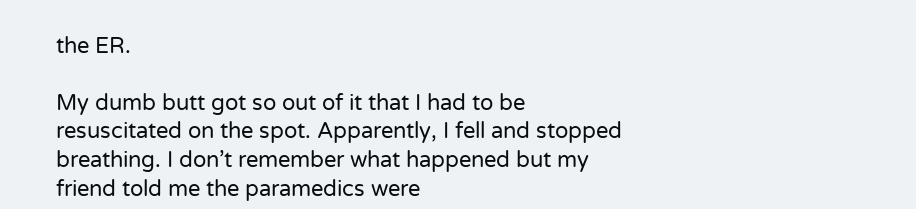the ER.

My dumb butt got so out of it that I had to be resuscitated on the spot. Apparently, I fell and stopped breathing. I don’t remember what happened but my friend told me the paramedics were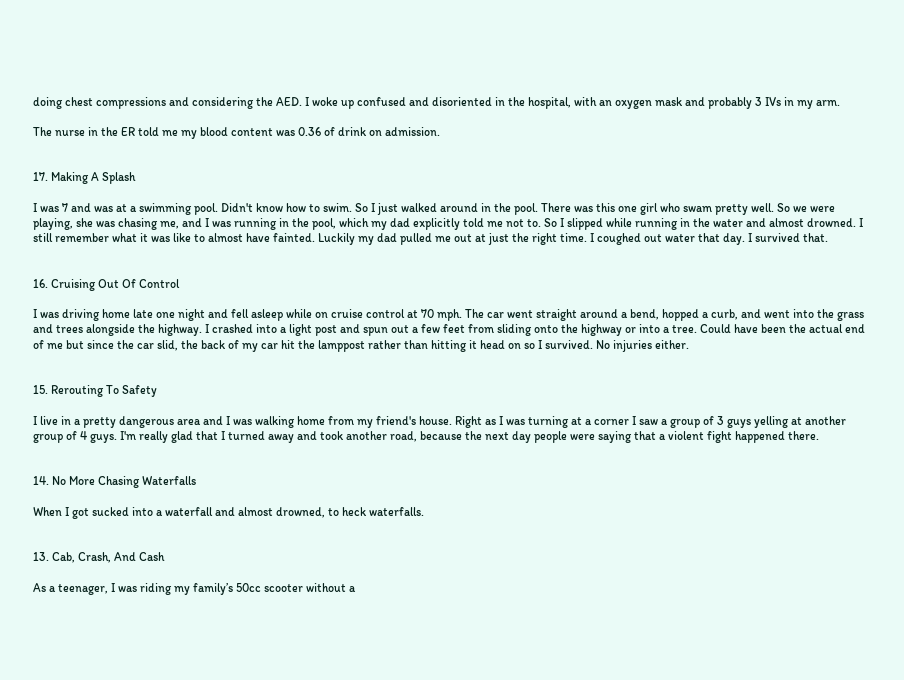doing chest compressions and considering the AED. I woke up confused and disoriented in the hospital, with an oxygen mask and probably 3 IVs in my arm.

The nurse in the ER told me my blood content was 0.36 of drink on admission.


17. Making A Splash

I was 7 and was at a swimming pool. Didn't know how to swim. So I just walked around in the pool. There was this one girl who swam pretty well. So we were playing, she was chasing me, and I was running in the pool, which my dad explicitly told me not to. So I slipped while running in the water and almost drowned. I still remember what it was like to almost have fainted. Luckily my dad pulled me out at just the right time. I coughed out water that day. I survived that.


16. Cruising Out Of Control

I was driving home late one night and fell asleep while on cruise control at 70 mph. The car went straight around a bend, hopped a curb, and went into the grass and trees alongside the highway. I crashed into a light post and spun out a few feet from sliding onto the highway or into a tree. Could have been the actual end of me but since the car slid, the back of my car hit the lamppost rather than hitting it head on so I survived. No injuries either.


15. Rerouting To Safety

I live in a pretty dangerous area and I was walking home from my friend's house. Right as I was turning at a corner I saw a group of 3 guys yelling at another group of 4 guys. I'm really glad that I turned away and took another road, because the next day people were saying that a violent fight happened there.


14. No More Chasing Waterfalls

When I got sucked into a waterfall and almost drowned, to heck waterfalls.


13. Cab, Crash, And Cash

As a teenager, I was riding my family’s 50cc scooter without a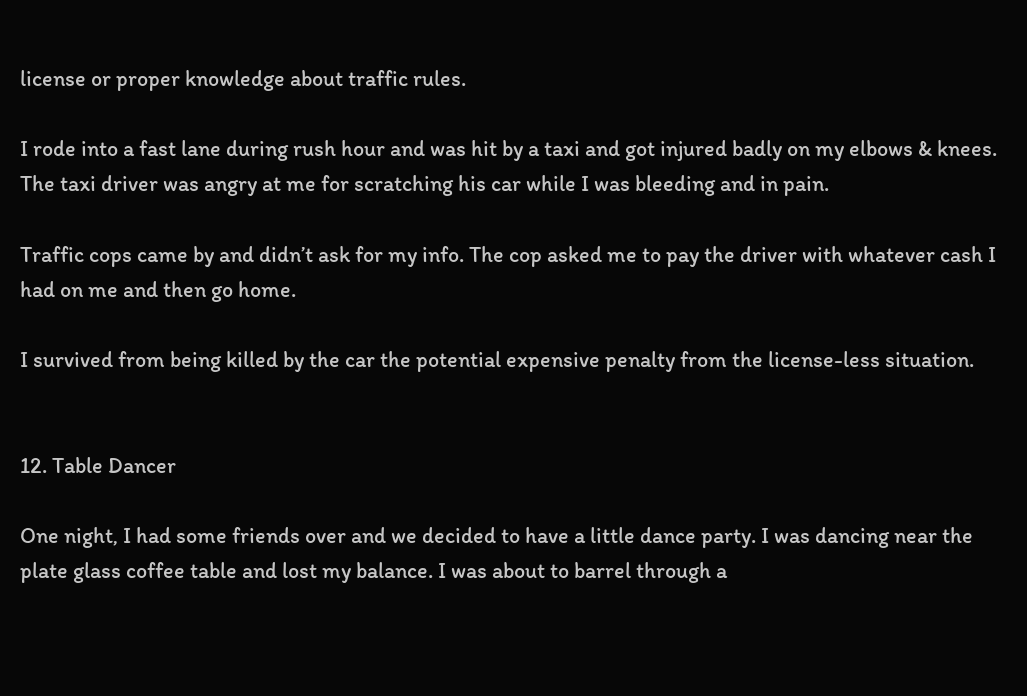license or proper knowledge about traffic rules.

I rode into a fast lane during rush hour and was hit by a taxi and got injured badly on my elbows & knees. The taxi driver was angry at me for scratching his car while I was bleeding and in pain.

Traffic cops came by and didn’t ask for my info. The cop asked me to pay the driver with whatever cash I had on me and then go home.

I survived from being killed by the car the potential expensive penalty from the license-less situation.


12. Table Dancer

One night, I had some friends over and we decided to have a little dance party. I was dancing near the plate glass coffee table and lost my balance. I was about to barrel through a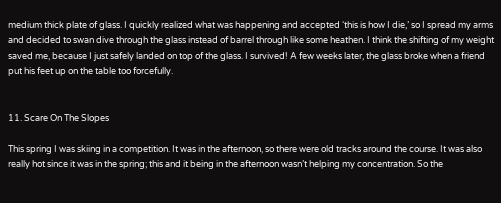medium thick plate of glass. I quickly realized what was happening and accepted ‘this is how I die,’ so I spread my arms and decided to swan dive through the glass instead of barrel through like some heathen. I think the shifting of my weight saved me, because I just safely landed on top of the glass. I survived! A few weeks later, the glass broke when a friend put his feet up on the table too forcefully.


11. Scare On The Slopes

This spring I was skiing in a competition. It was in the afternoon, so there were old tracks around the course. It was also really hot since it was in the spring; this and it being in the afternoon wasn’t helping my concentration. So the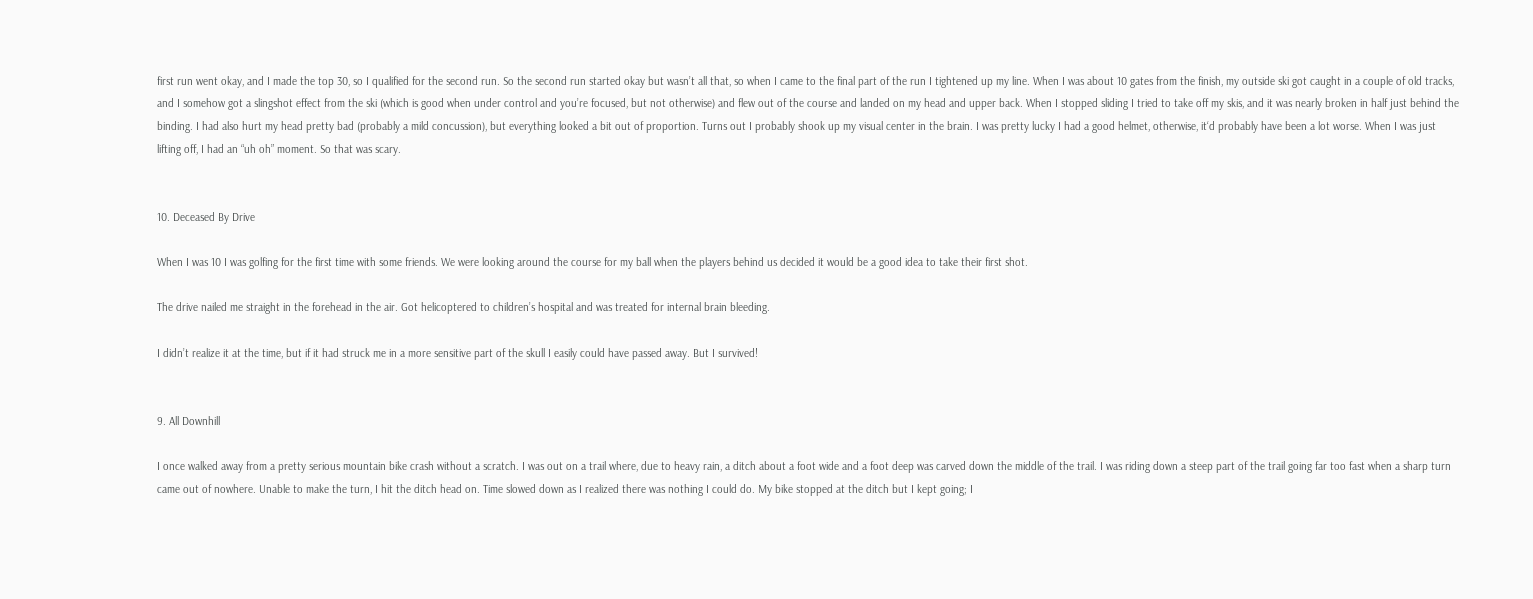first run went okay, and I made the top 30, so I qualified for the second run. So the second run started okay but wasn’t all that, so when I came to the final part of the run I tightened up my line. When I was about 10 gates from the finish, my outside ski got caught in a couple of old tracks, and I somehow got a slingshot effect from the ski (which is good when under control and you’re focused, but not otherwise) and flew out of the course and landed on my head and upper back. When I stopped sliding I tried to take off my skis, and it was nearly broken in half just behind the binding. I had also hurt my head pretty bad (probably a mild concussion), but everything looked a bit out of proportion. Turns out I probably shook up my visual center in the brain. I was pretty lucky I had a good helmet, otherwise, it‘d probably have been a lot worse. When I was just lifting off, I had an “uh oh” moment. So that was scary.


10. Deceased By Drive

When I was 10 I was golfing for the first time with some friends. We were looking around the course for my ball when the players behind us decided it would be a good idea to take their first shot.

The drive nailed me straight in the forehead in the air. Got helicoptered to children’s hospital and was treated for internal brain bleeding.

I didn’t realize it at the time, but if it had struck me in a more sensitive part of the skull I easily could have passed away. But I survived!


9. All Downhill

I once walked away from a pretty serious mountain bike crash without a scratch. I was out on a trail where, due to heavy rain, a ditch about a foot wide and a foot deep was carved down the middle of the trail. I was riding down a steep part of the trail going far too fast when a sharp turn came out of nowhere. Unable to make the turn, I hit the ditch head on. Time slowed down as I realized there was nothing I could do. My bike stopped at the ditch but I kept going; I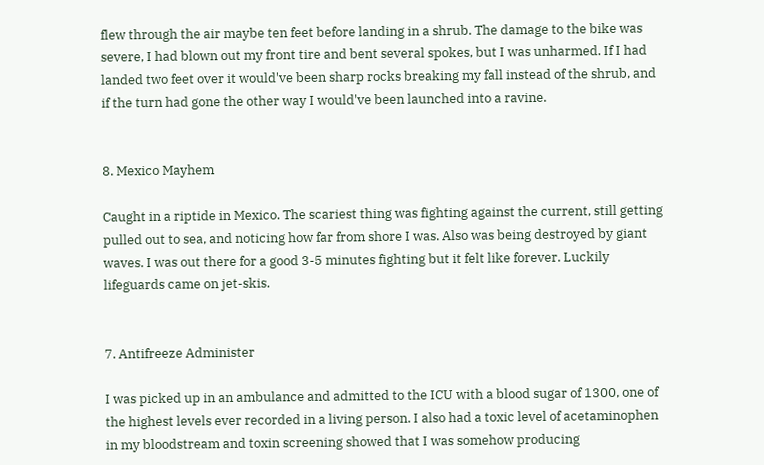flew through the air maybe ten feet before landing in a shrub. The damage to the bike was severe, I had blown out my front tire and bent several spokes, but I was unharmed. If I had landed two feet over it would've been sharp rocks breaking my fall instead of the shrub, and if the turn had gone the other way I would've been launched into a ravine.


8. Mexico Mayhem

Caught in a riptide in Mexico. The scariest thing was fighting against the current, still getting pulled out to sea, and noticing how far from shore I was. Also was being destroyed by giant waves. I was out there for a good 3-5 minutes fighting but it felt like forever. Luckily lifeguards came on jet-skis.


7. Antifreeze Administer

I was picked up in an ambulance and admitted to the ICU with a blood sugar of 1300, one of the highest levels ever recorded in a living person. I also had a toxic level of acetaminophen in my bloodstream and toxin screening showed that I was somehow producing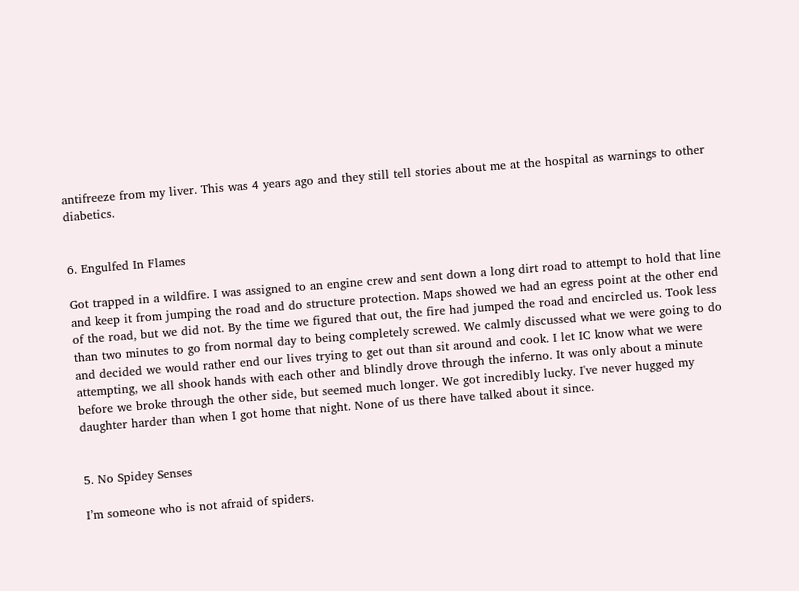antifreeze from my liver. This was 4 years ago and they still tell stories about me at the hospital as warnings to other diabetics.


6. Engulfed In Flames

Got trapped in a wildfire. I was assigned to an engine crew and sent down a long dirt road to attempt to hold that line and keep it from jumping the road and do structure protection. Maps showed we had an egress point at the other end of the road, but we did not. By the time we figured that out, the fire had jumped the road and encircled us. Took less than two minutes to go from normal day to being completely screwed. We calmly discussed what we were going to do and decided we would rather end our lives trying to get out than sit around and cook. I let IC know what we were attempting, we all shook hands with each other and blindly drove through the inferno. It was only about a minute before we broke through the other side, but seemed much longer. We got incredibly lucky. I've never hugged my daughter harder than when I got home that night. None of us there have talked about it since.


5. No Spidey Senses

I’m someone who is not afraid of spiders.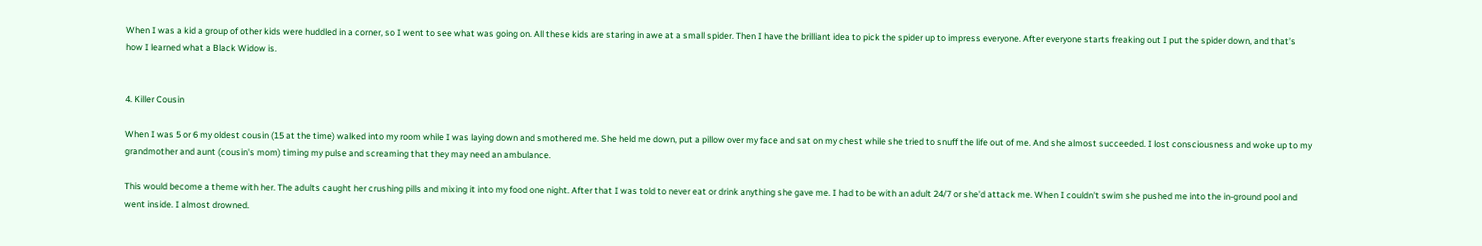When I was a kid a group of other kids were huddled in a corner, so I went to see what was going on. All these kids are staring in awe at a small spider. Then I have the brilliant idea to pick the spider up to impress everyone. After everyone starts freaking out I put the spider down, and that’s how I learned what a Black Widow is.


4. Killer Cousin

When I was 5 or 6 my oldest cousin (15 at the time) walked into my room while I was laying down and smothered me. She held me down, put a pillow over my face and sat on my chest while she tried to snuff the life out of me. And she almost succeeded. I lost consciousness and woke up to my grandmother and aunt (cousin's mom) timing my pulse and screaming that they may need an ambulance.

This would become a theme with her. The adults caught her crushing pills and mixing it into my food one night. After that I was told to never eat or drink anything she gave me. I had to be with an adult 24/7 or she'd attack me. When I couldn't swim she pushed me into the in-ground pool and went inside. I almost drowned.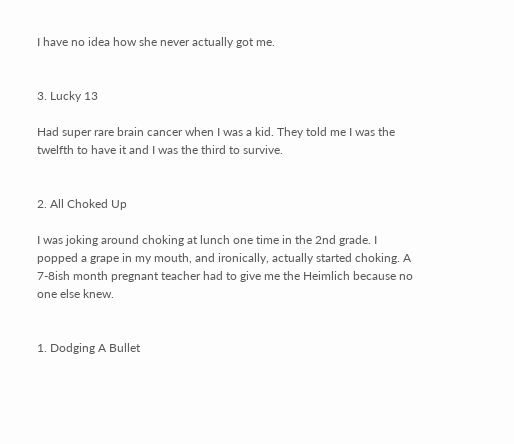I have no idea how she never actually got me.


3. Lucky 13

Had super rare brain cancer when I was a kid. They told me I was the twelfth to have it and I was the third to survive.


2. All Choked Up

I was joking around choking at lunch one time in the 2nd grade. I popped a grape in my mouth, and ironically, actually started choking. A 7-8ish month pregnant teacher had to give me the Heimlich because no one else knew.


1. Dodging A Bullet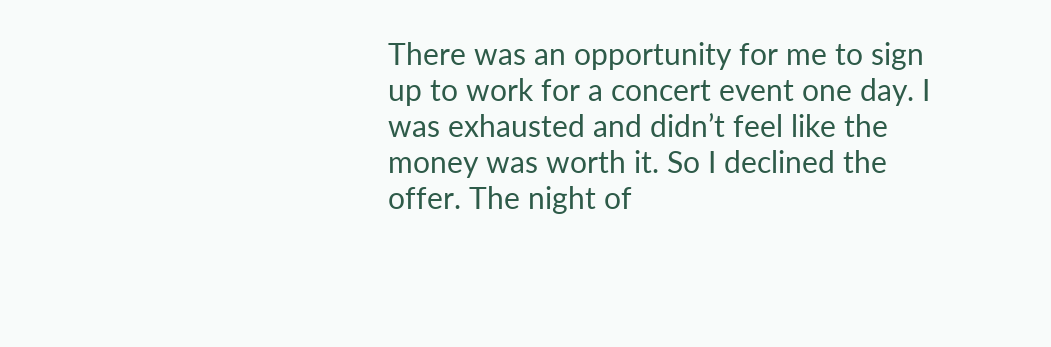There was an opportunity for me to sign up to work for a concert event one day. I was exhausted and didn’t feel like the money was worth it. So I declined the offer. The night of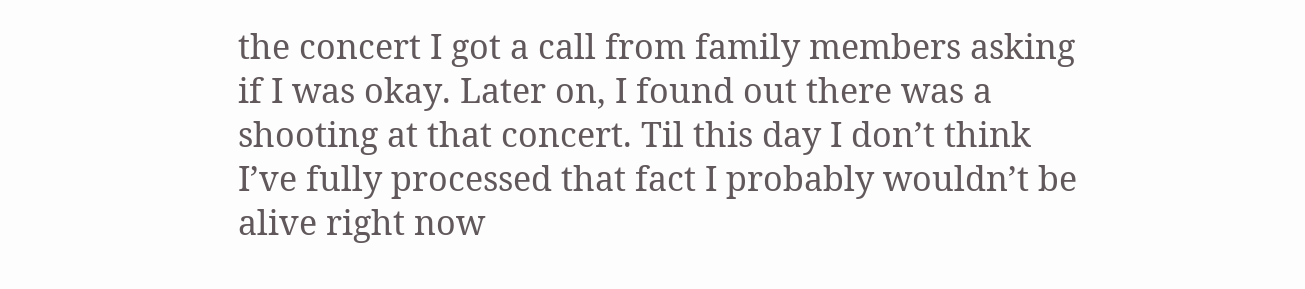the concert I got a call from family members asking if I was okay. Later on, I found out there was a shooting at that concert. Til this day I don’t think I’ve fully processed that fact I probably wouldn’t be alive right now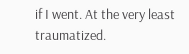if I went. At the very least traumatized.